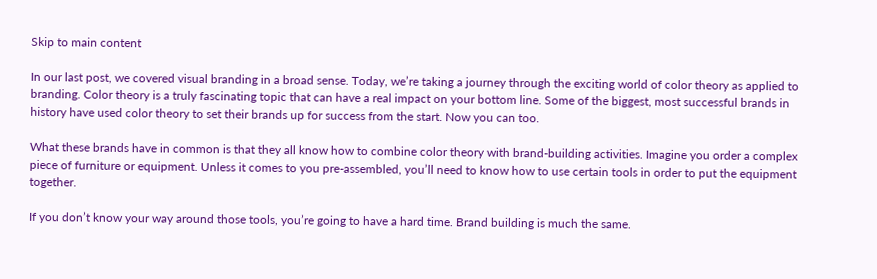Skip to main content

In our last post, we covered visual branding in a broad sense. Today, we’re taking a journey through the exciting world of color theory as applied to branding. Color theory is a truly fascinating topic that can have a real impact on your bottom line. Some of the biggest, most successful brands in history have used color theory to set their brands up for success from the start. Now you can too.

What these brands have in common is that they all know how to combine color theory with brand-building activities. Imagine you order a complex piece of furniture or equipment. Unless it comes to you pre-assembled, you’ll need to know how to use certain tools in order to put the equipment together.

If you don’t know your way around those tools, you’re going to have a hard time. Brand building is much the same.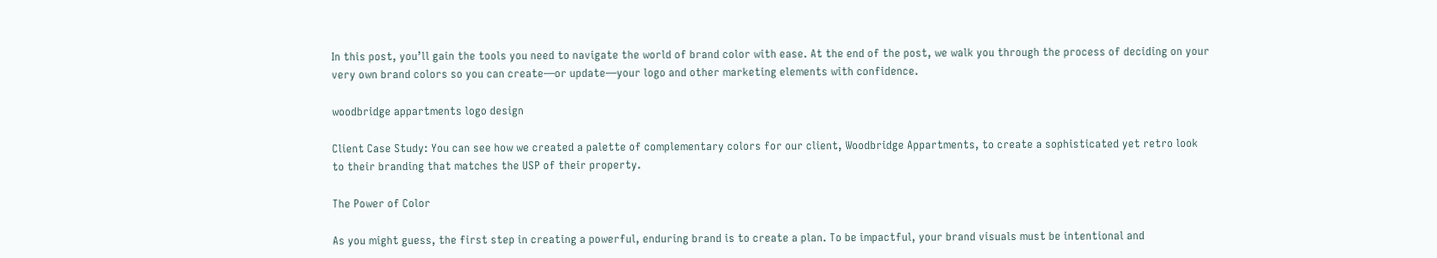In this post, you’ll gain the tools you need to navigate the world of brand color with ease. At the end of the post, we walk you through the process of deciding on your very own brand colors so you can create—or update—your logo and other marketing elements with confidence.

woodbridge appartments logo design

Client Case Study: You can see how we created a palette of complementary colors for our client, Woodbridge Appartments, to create a sophisticated yet retro look to their branding that matches the USP of their property.

The Power of Color

As you might guess, the first step in creating a powerful, enduring brand is to create a plan. To be impactful, your brand visuals must be intentional and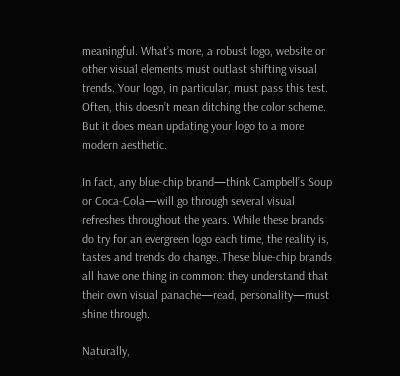meaningful. What’s more, a robust logo, website or other visual elements must outlast shifting visual trends. Your logo, in particular, must pass this test. Often, this doesn’t mean ditching the color scheme. But it does mean updating your logo to a more modern aesthetic.

In fact, any blue-chip brand—think Campbell’s Soup or Coca-Cola—will go through several visual refreshes throughout the years. While these brands do try for an evergreen logo each time, the reality is, tastes and trends do change. These blue-chip brands all have one thing in common: they understand that their own visual panache—read, personality—must shine through.

Naturally,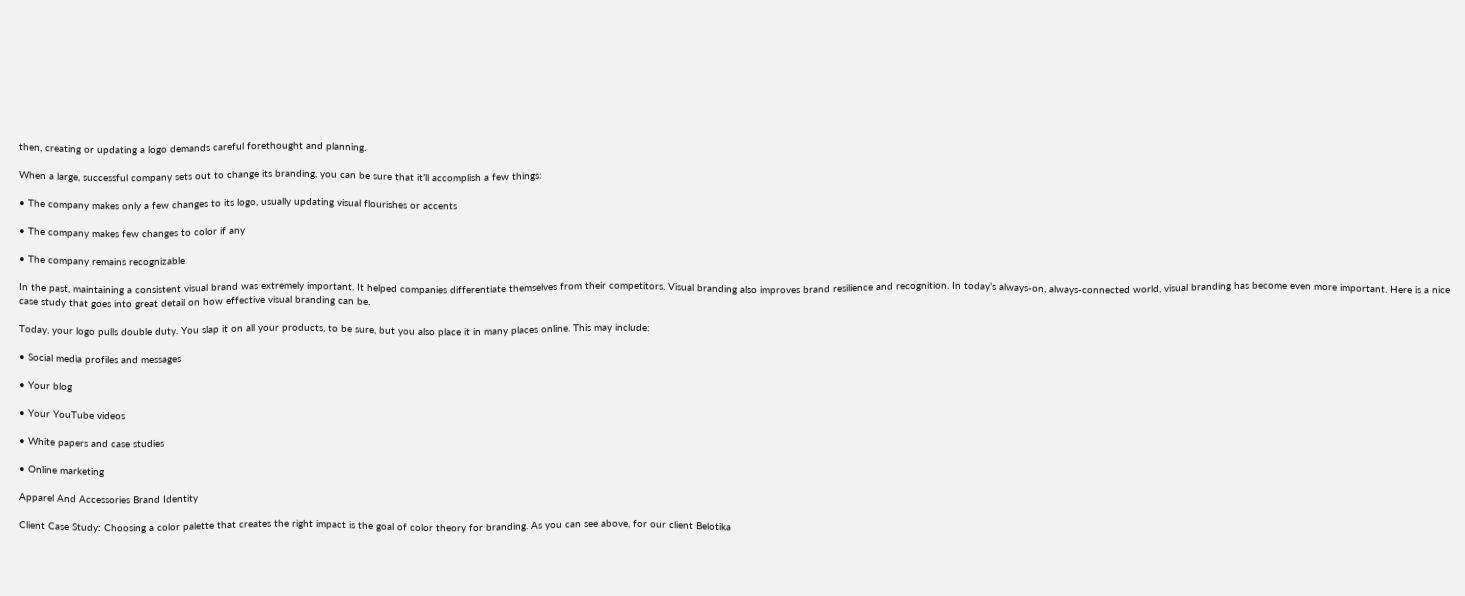then, creating or updating a logo demands careful forethought and planning.

When a large, successful company sets out to change its branding, you can be sure that it’ll accomplish a few things:

• The company makes only a few changes to its logo, usually updating visual flourishes or accents

• The company makes few changes to color if any

• The company remains recognizable

In the past, maintaining a consistent visual brand was extremely important. It helped companies differentiate themselves from their competitors. Visual branding also improves brand resilience and recognition. In today’s always-on, always-connected world, visual branding has become even more important. Here is a nice case study that goes into great detail on how effective visual branding can be.

Today, your logo pulls double duty. You slap it on all your products, to be sure, but you also place it in many places online. This may include:

• Social media profiles and messages

• Your blog

• Your YouTube videos

• White papers and case studies

• Online marketing

Apparel And Accessories Brand Identity

Client Case Study: Choosing a color palette that creates the right impact is the goal of color theory for branding. As you can see above, for our client Belotika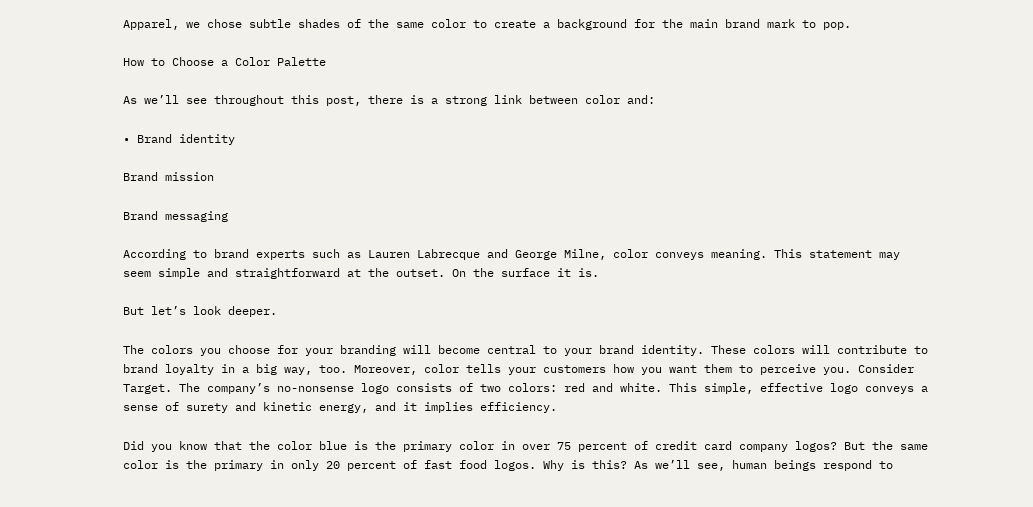Apparel, we chose subtle shades of the same color to create a background for the main brand mark to pop.

How to Choose a Color Palette

As we’ll see throughout this post, there is a strong link between color and:

• Brand identity

Brand mission

Brand messaging

According to brand experts such as Lauren Labrecque and George Milne, color conveys meaning. This statement may seem simple and straightforward at the outset. On the surface it is.

But let’s look deeper.

The colors you choose for your branding will become central to your brand identity. These colors will contribute to brand loyalty in a big way, too. Moreover, color tells your customers how you want them to perceive you. Consider Target. The company’s no-nonsense logo consists of two colors: red and white. This simple, effective logo conveys a sense of surety and kinetic energy, and it implies efficiency.

Did you know that the color blue is the primary color in over 75 percent of credit card company logos? But the same color is the primary in only 20 percent of fast food logos. Why is this? As we’ll see, human beings respond to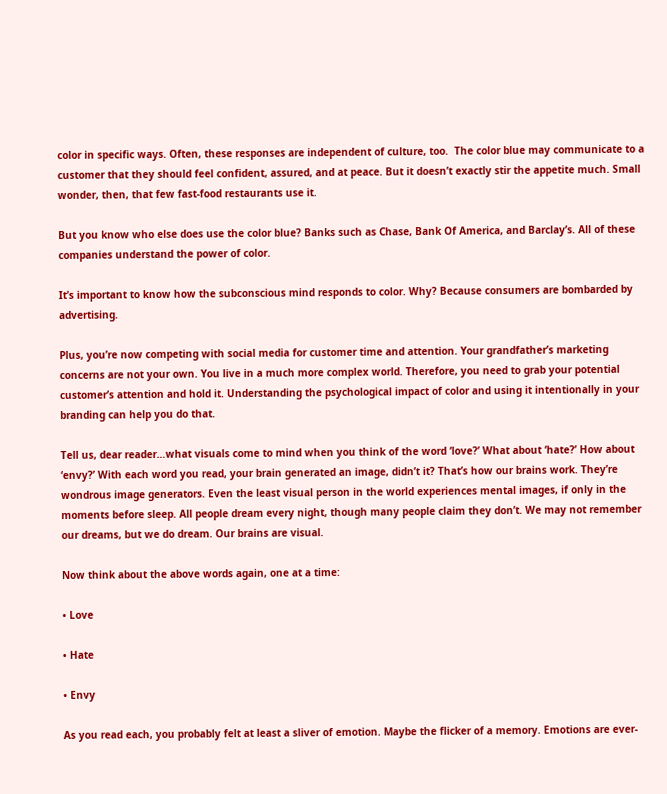color in specific ways. Often, these responses are independent of culture, too.  The color blue may communicate to a customer that they should feel confident, assured, and at peace. But it doesn’t exactly stir the appetite much. Small wonder, then, that few fast-food restaurants use it.

But you know who else does use the color blue? Banks such as Chase, Bank Of America, and Barclay’s. All of these companies understand the power of color.

It’s important to know how the subconscious mind responds to color. Why? Because consumers are bombarded by advertising.

Plus, you’re now competing with social media for customer time and attention. Your grandfather’s marketing concerns are not your own. You live in a much more complex world. Therefore, you need to grab your potential customer’s attention and hold it. Understanding the psychological impact of color and using it intentionally in your branding can help you do that.

Tell us, dear reader…what visuals come to mind when you think of the word ‘love?’ What about ‘hate?’ How about ‘envy?’ With each word you read, your brain generated an image, didn’t it? That’s how our brains work. They’re wondrous image generators. Even the least visual person in the world experiences mental images, if only in the moments before sleep. All people dream every night, though many people claim they don’t. We may not remember our dreams, but we do dream. Our brains are visual.

Now think about the above words again, one at a time:

• Love

• Hate

• Envy

As you read each, you probably felt at least a sliver of emotion. Maybe the flicker of a memory. Emotions are ever-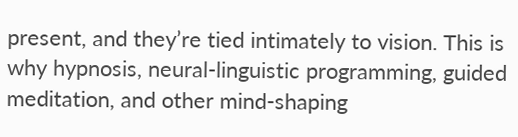present, and they’re tied intimately to vision. This is why hypnosis, neural-linguistic programming, guided meditation, and other mind-shaping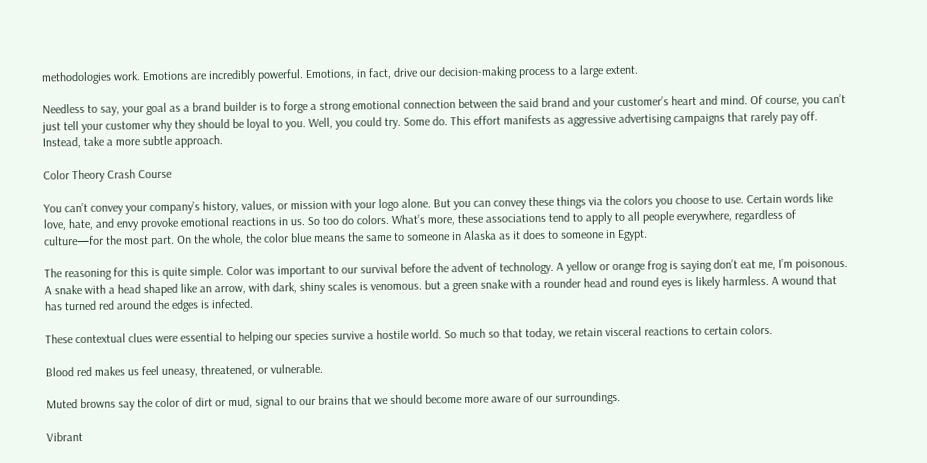methodologies work. Emotions are incredibly powerful. Emotions, in fact, drive our decision-making process to a large extent.

Needless to say, your goal as a brand builder is to forge a strong emotional connection between the said brand and your customer’s heart and mind. Of course, you can’t just tell your customer why they should be loyal to you. Well, you could try. Some do. This effort manifests as aggressive advertising campaigns that rarely pay off. Instead, take a more subtle approach.

Color Theory Crash Course

You can’t convey your company’s history, values, or mission with your logo alone. But you can convey these things via the colors you choose to use. Certain words like love, hate, and envy provoke emotional reactions in us. So too do colors. What’s more, these associations tend to apply to all people everywhere, regardless of culture—for the most part. On the whole, the color blue means the same to someone in Alaska as it does to someone in Egypt.

The reasoning for this is quite simple. Color was important to our survival before the advent of technology. A yellow or orange frog is saying don’t eat me, I’m poisonous. A snake with a head shaped like an arrow, with dark, shiny scales is venomous. but a green snake with a rounder head and round eyes is likely harmless. A wound that has turned red around the edges is infected.

These contextual clues were essential to helping our species survive a hostile world. So much so that today, we retain visceral reactions to certain colors.

Blood red makes us feel uneasy, threatened, or vulnerable.

Muted browns say the color of dirt or mud, signal to our brains that we should become more aware of our surroundings.

Vibrant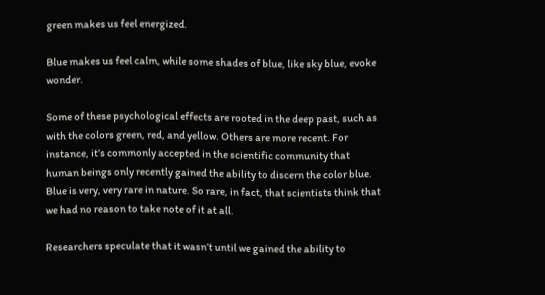green makes us feel energized.

Blue makes us feel calm, while some shades of blue, like sky blue, evoke wonder.

Some of these psychological effects are rooted in the deep past, such as with the colors green, red, and yellow. Others are more recent. For instance, it’s commonly accepted in the scientific community that human beings only recently gained the ability to discern the color blue. Blue is very, very rare in nature. So rare, in fact, that scientists think that we had no reason to take note of it at all.

Researchers speculate that it wasn’t until we gained the ability to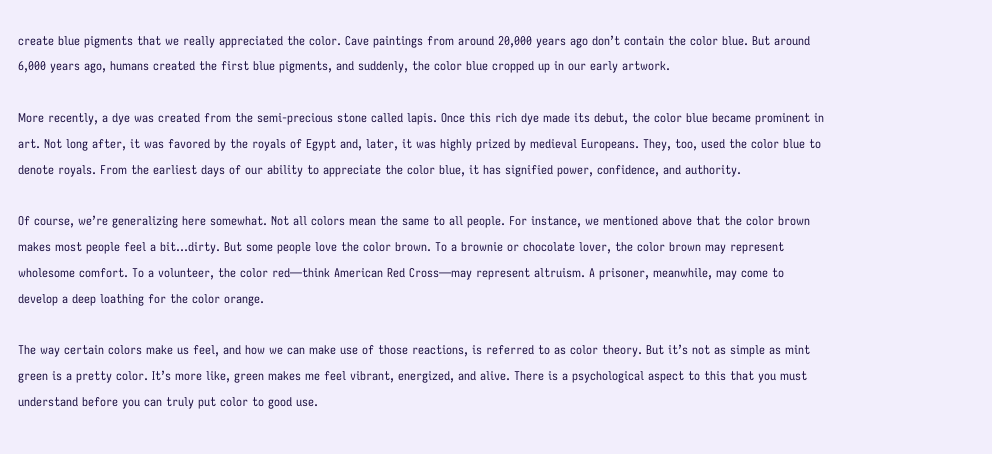create blue pigments that we really appreciated the color. Cave paintings from around 20,000 years ago don’t contain the color blue. But around 6,000 years ago, humans created the first blue pigments, and suddenly, the color blue cropped up in our early artwork.

More recently, a dye was created from the semi-precious stone called lapis. Once this rich dye made its debut, the color blue became prominent in art. Not long after, it was favored by the royals of Egypt and, later, it was highly prized by medieval Europeans. They, too, used the color blue to denote royals. From the earliest days of our ability to appreciate the color blue, it has signified power, confidence, and authority.

Of course, we’re generalizing here somewhat. Not all colors mean the same to all people. For instance, we mentioned above that the color brown makes most people feel a bit…dirty. But some people love the color brown. To a brownie or chocolate lover, the color brown may represent wholesome comfort. To a volunteer, the color red—think American Red Cross—may represent altruism. A prisoner, meanwhile, may come to develop a deep loathing for the color orange.

The way certain colors make us feel, and how we can make use of those reactions, is referred to as color theory. But it’s not as simple as mint green is a pretty color. It’s more like, green makes me feel vibrant, energized, and alive. There is a psychological aspect to this that you must understand before you can truly put color to good use.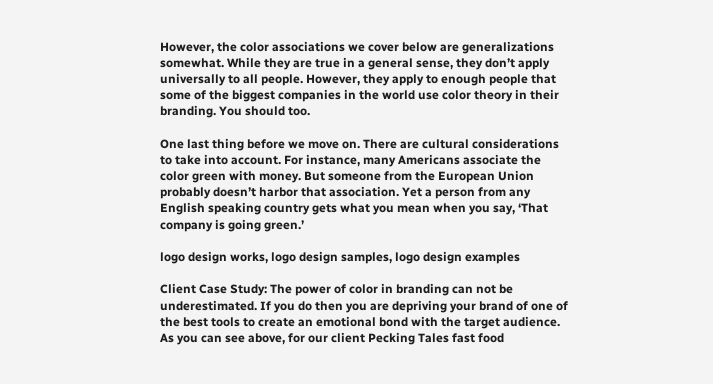However, the color associations we cover below are generalizations somewhat. While they are true in a general sense, they don’t apply universally to all people. However, they apply to enough people that some of the biggest companies in the world use color theory in their branding. You should too.

One last thing before we move on. There are cultural considerations to take into account. For instance, many Americans associate the color green with money. But someone from the European Union probably doesn’t harbor that association. Yet a person from any English speaking country gets what you mean when you say, ‘That company is going green.’

logo design works, logo design samples, logo design examples

Client Case Study: The power of color in branding can not be underestimated. If you do then you are depriving your brand of one of the best tools to create an emotional bond with the target audience. As you can see above, for our client Pecking Tales fast food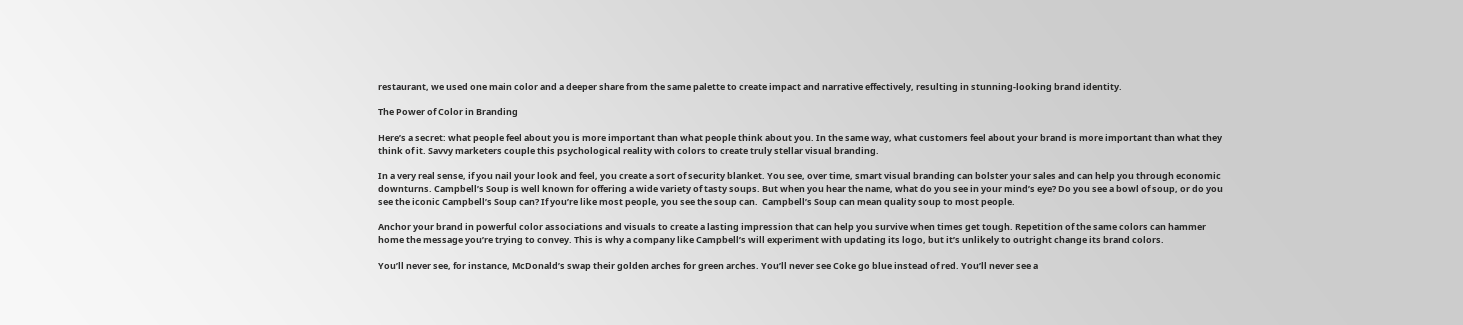restaurant, we used one main color and a deeper share from the same palette to create impact and narrative effectively, resulting in stunning-looking brand identity.

The Power of Color in Branding

Here’s a secret: what people feel about you is more important than what people think about you. In the same way, what customers feel about your brand is more important than what they think of it. Savvy marketers couple this psychological reality with colors to create truly stellar visual branding.

In a very real sense, if you nail your look and feel, you create a sort of security blanket. You see, over time, smart visual branding can bolster your sales and can help you through economic downturns. Campbell’s Soup is well known for offering a wide variety of tasty soups. But when you hear the name, what do you see in your mind’s eye? Do you see a bowl of soup, or do you see the iconic Campbell’s Soup can? If you’re like most people, you see the soup can.  Campbell’s Soup can mean quality soup to most people.

Anchor your brand in powerful color associations and visuals to create a lasting impression that can help you survive when times get tough. Repetition of the same colors can hammer home the message you’re trying to convey. This is why a company like Campbell’s will experiment with updating its logo, but it’s unlikely to outright change its brand colors.

You’ll never see, for instance, McDonald’s swap their golden arches for green arches. You’ll never see Coke go blue instead of red. You’ll never see a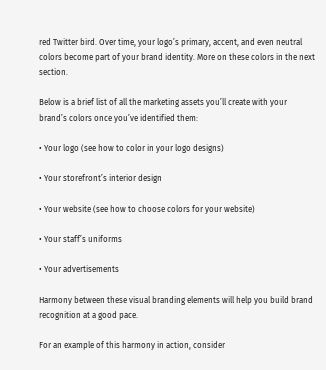red Twitter bird. Over time, your logo’s primary, accent, and even neutral colors become part of your brand identity. More on these colors in the next section.

Below is a brief list of all the marketing assets you’ll create with your brand’s colors once you’ve identified them:

• Your logo (see how to color in your logo designs)

• Your storefront’s interior design

• Your website (see how to choose colors for your website)

• Your staff’s uniforms

• Your advertisements

Harmony between these visual branding elements will help you build brand recognition at a good pace.

For an example of this harmony in action, consider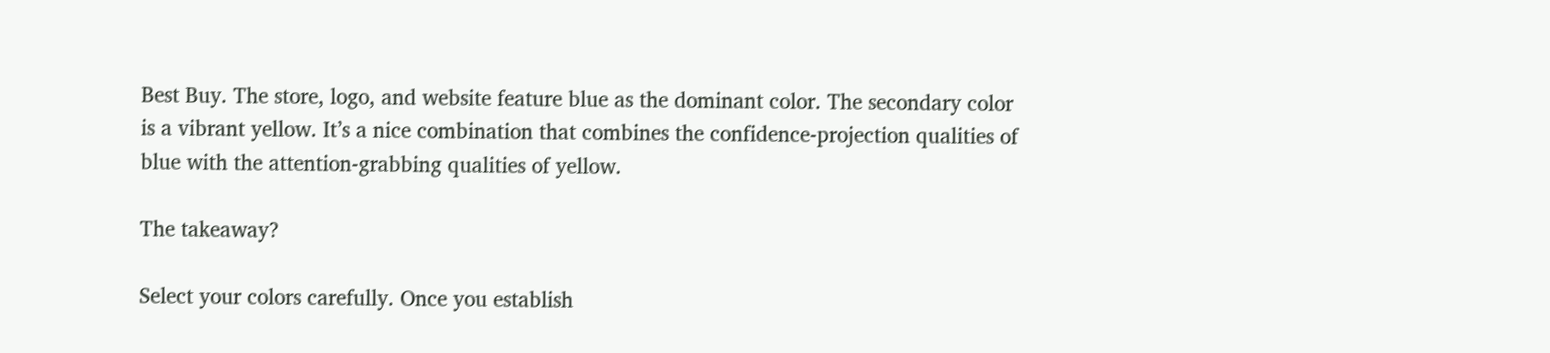Best Buy. The store, logo, and website feature blue as the dominant color. The secondary color is a vibrant yellow. It’s a nice combination that combines the confidence-projection qualities of blue with the attention-grabbing qualities of yellow.

The takeaway?

Select your colors carefully. Once you establish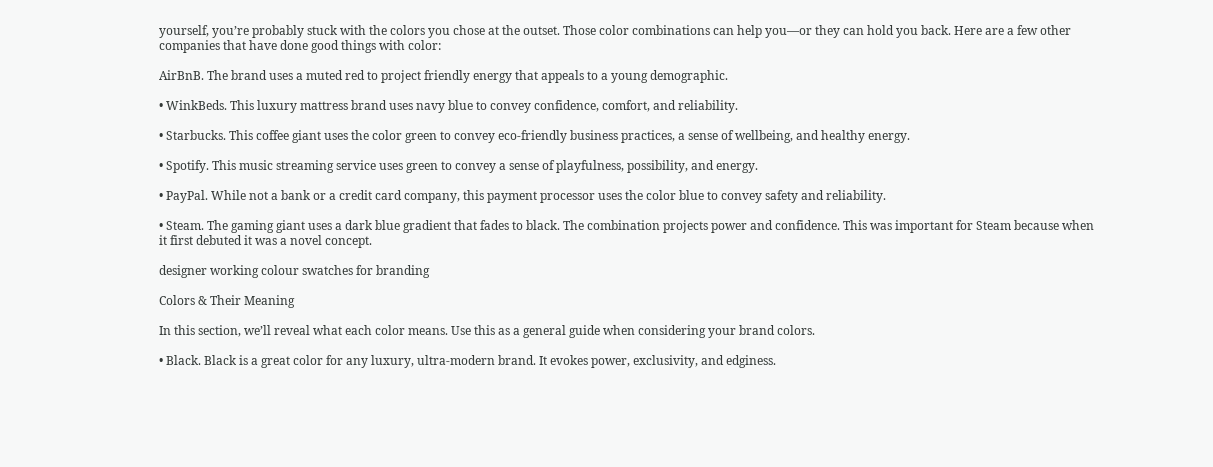yourself, you’re probably stuck with the colors you chose at the outset. Those color combinations can help you—or they can hold you back. Here are a few other companies that have done good things with color:

AirBnB. The brand uses a muted red to project friendly energy that appeals to a young demographic.

• WinkBeds. This luxury mattress brand uses navy blue to convey confidence, comfort, and reliability.

• Starbucks. This coffee giant uses the color green to convey eco-friendly business practices, a sense of wellbeing, and healthy energy.

• Spotify. This music streaming service uses green to convey a sense of playfulness, possibility, and energy.

• PayPal. While not a bank or a credit card company, this payment processor uses the color blue to convey safety and reliability.

• Steam. The gaming giant uses a dark blue gradient that fades to black. The combination projects power and confidence. This was important for Steam because when it first debuted it was a novel concept.

designer working colour swatches for branding

Colors & Their Meaning

In this section, we’ll reveal what each color means. Use this as a general guide when considering your brand colors.

• Black. Black is a great color for any luxury, ultra-modern brand. It evokes power, exclusivity, and edginess.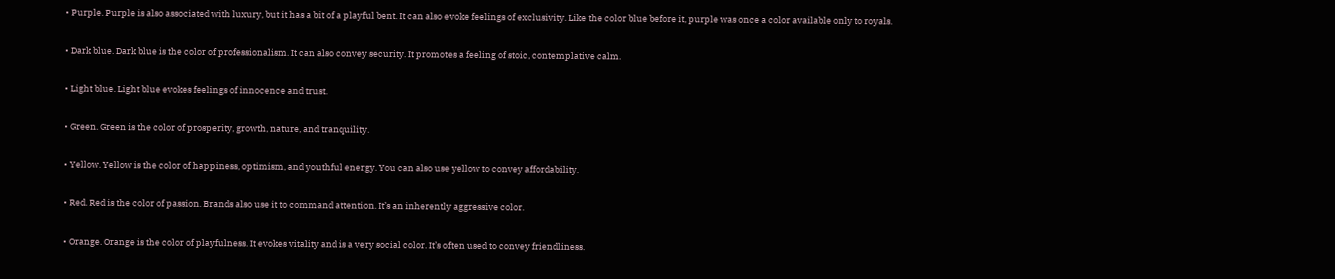• Purple. Purple is also associated with luxury, but it has a bit of a playful bent. It can also evoke feelings of exclusivity. Like the color blue before it, purple was once a color available only to royals.

• Dark blue. Dark blue is the color of professionalism. It can also convey security. It promotes a feeling of stoic, contemplative calm.

• Light blue. Light blue evokes feelings of innocence and trust.

• Green. Green is the color of prosperity, growth, nature, and tranquility.

• Yellow. Yellow is the color of happiness, optimism, and youthful energy. You can also use yellow to convey affordability.

• Red. Red is the color of passion. Brands also use it to command attention. It’s an inherently aggressive color.

• Orange. Orange is the color of playfulness. It evokes vitality and is a very social color. It’s often used to convey friendliness.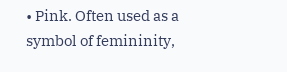• Pink. Often used as a symbol of femininity,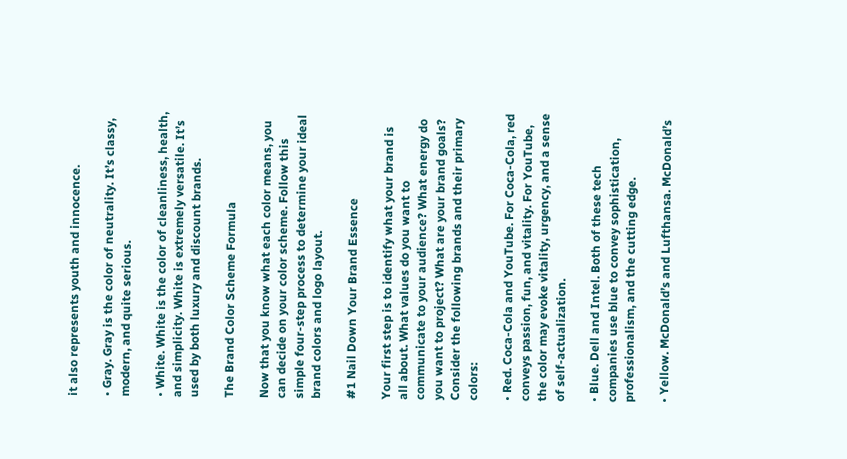it also represents youth and innocence.

• Gray. Gray is the color of neutrality. It’s classy, modern, and quite serious.

• White. White is the color of cleanliness, health, and simplicity. White is extremely versatile. It’s used by both luxury and discount brands.

The Brand Color Scheme Formula

Now that you know what each color means, you can decide on your color scheme. Follow this simple four-step process to determine your ideal brand colors and logo layout.

#1 Nail Down Your Brand Essence

Your first step is to identify what your brand is all about. What values do you want to communicate to your audience? What energy do you want to project? What are your brand goals? Consider the following brands and their primary colors:

• Red. Coca-Cola and YouTube. For Coca-Cola, red conveys passion, fun, and vitality. For YouTube, the color may evoke vitality, urgency, and a sense of self-actualization.

• Blue. Dell and Intel. Both of these tech companies use blue to convey sophistication, professionalism, and the cutting edge.

• Yellow. McDonald’s and Lufthansa. McDonald’s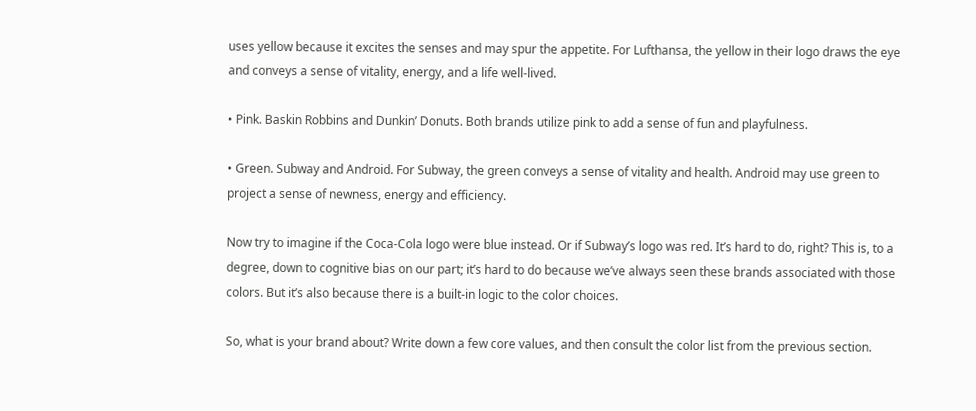uses yellow because it excites the senses and may spur the appetite. For Lufthansa, the yellow in their logo draws the eye and conveys a sense of vitality, energy, and a life well-lived.

• Pink. Baskin Robbins and Dunkin’ Donuts. Both brands utilize pink to add a sense of fun and playfulness.

• Green. Subway and Android. For Subway, the green conveys a sense of vitality and health. Android may use green to project a sense of newness, energy and efficiency.

Now try to imagine if the Coca-Cola logo were blue instead. Or if Subway’s logo was red. It’s hard to do, right? This is, to a degree, down to cognitive bias on our part; it’s hard to do because we’ve always seen these brands associated with those colors. But it’s also because there is a built-in logic to the color choices.

So, what is your brand about? Write down a few core values, and then consult the color list from the previous section.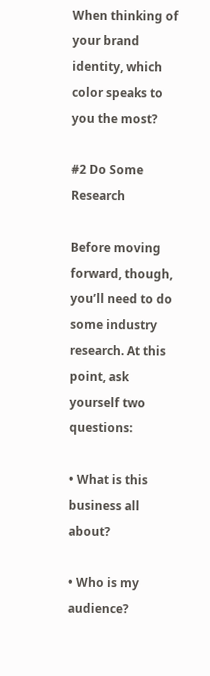When thinking of your brand identity, which color speaks to you the most?

#2 Do Some Research

Before moving forward, though, you’ll need to do some industry research. At this point, ask yourself two questions:

• What is this business all about?

• Who is my audience?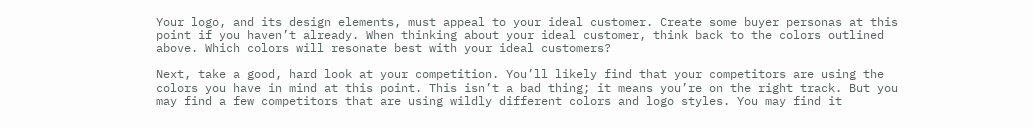Your logo, and its design elements, must appeal to your ideal customer. Create some buyer personas at this point if you haven’t already. When thinking about your ideal customer, think back to the colors outlined above. Which colors will resonate best with your ideal customers?

Next, take a good, hard look at your competition. You’ll likely find that your competitors are using the colors you have in mind at this point. This isn’t a bad thing; it means you’re on the right track. But you may find a few competitors that are using wildly different colors and logo styles. You may find it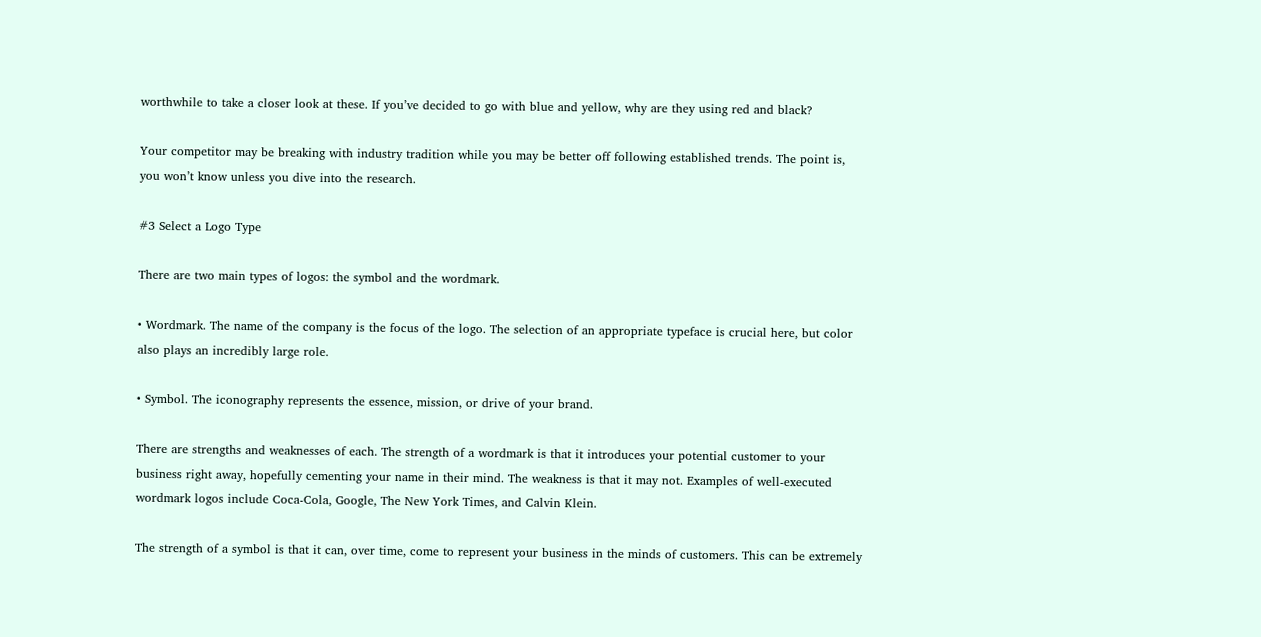worthwhile to take a closer look at these. If you’ve decided to go with blue and yellow, why are they using red and black?

Your competitor may be breaking with industry tradition while you may be better off following established trends. The point is, you won’t know unless you dive into the research.

#3 Select a Logo Type

There are two main types of logos: the symbol and the wordmark.

• Wordmark. The name of the company is the focus of the logo. The selection of an appropriate typeface is crucial here, but color also plays an incredibly large role.

• Symbol. The iconography represents the essence, mission, or drive of your brand.

There are strengths and weaknesses of each. The strength of a wordmark is that it introduces your potential customer to your business right away, hopefully cementing your name in their mind. The weakness is that it may not. Examples of well-executed wordmark logos include Coca-Cola, Google, The New York Times, and Calvin Klein.

The strength of a symbol is that it can, over time, come to represent your business in the minds of customers. This can be extremely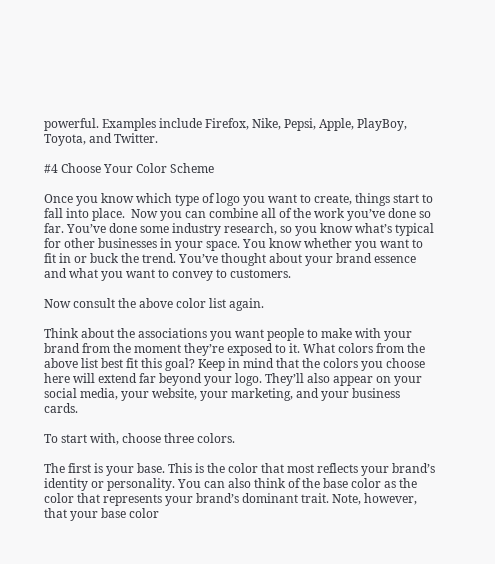powerful. Examples include Firefox, Nike, Pepsi, Apple, PlayBoy, Toyota, and Twitter.

#4 Choose Your Color Scheme

Once you know which type of logo you want to create, things start to fall into place.  Now you can combine all of the work you’ve done so far. You’ve done some industry research, so you know what’s typical for other businesses in your space. You know whether you want to fit in or buck the trend. You’ve thought about your brand essence and what you want to convey to customers.

Now consult the above color list again.

Think about the associations you want people to make with your brand from the moment they’re exposed to it. What colors from the above list best fit this goal? Keep in mind that the colors you choose here will extend far beyond your logo. They’ll also appear on your social media, your website, your marketing, and your business cards.

To start with, choose three colors.

The first is your base. This is the color that most reflects your brand’s identity or personality. You can also think of the base color as the color that represents your brand’s dominant trait. Note, however, that your base color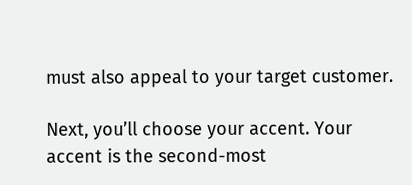must also appeal to your target customer.

Next, you’ll choose your accent. Your accent is the second-most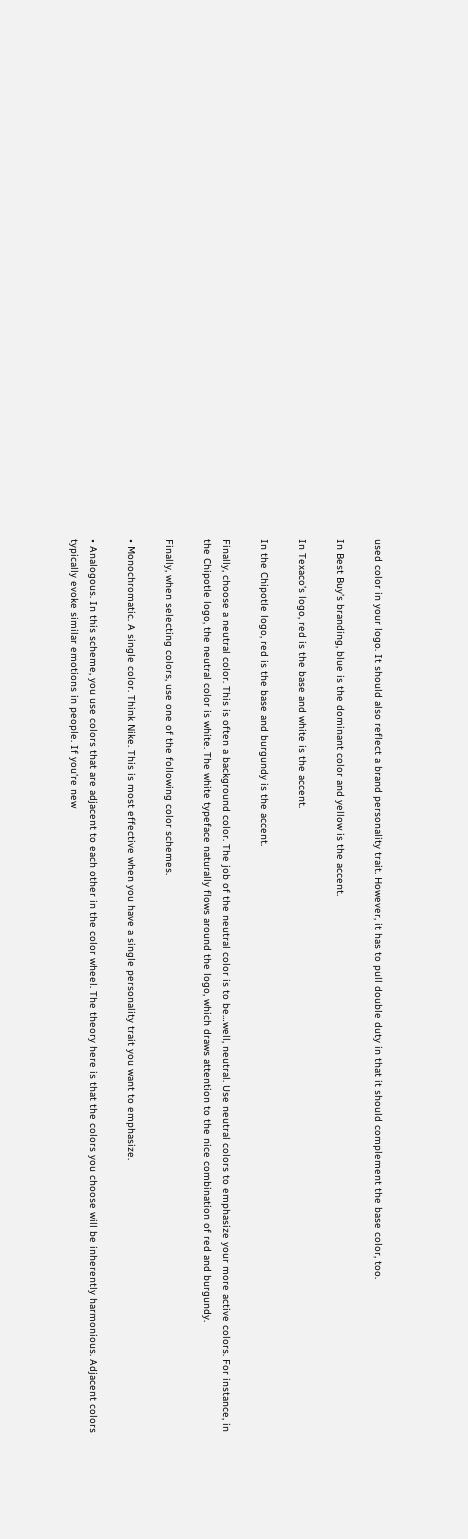used color in your logo. It should also reflect a brand personality trait. However, it has to pull double duty in that it should complement the base color, too.

In Best Buy’s branding, blue is the dominant color and yellow is the accent.

In Texaco’s logo, red is the base and white is the accent.

In the Chipotle logo, red is the base and burgundy is the accent.

Finally, choose a neutral color. This is often a background color. The job of the neutral color is to be…well, neutral. Use neutral colors to emphasize your more active colors. For instance, in the Chipotle logo, the neutral color is white. The white typeface naturally flows around the logo, which draws attention to the nice combination of red and burgundy.

Finally, when selecting colors, use one of the following color schemes.

• Monochromatic. A single color. Think Nike. This is most effective when you have a single personality trait you want to emphasize.

• Analogous. In this scheme, you use colors that are adjacent to each other in the color wheel. The theory here is that the colors you choose will be inherently harmonious. Adjacent colors typically evoke similar emotions in people. If you’re new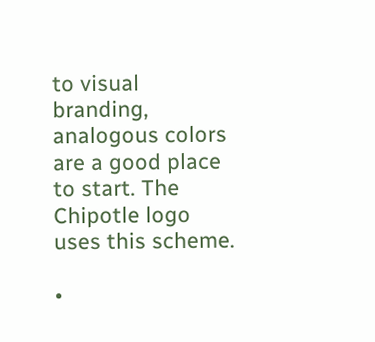to visual branding, analogous colors are a good place to start. The Chipotle logo uses this scheme.

•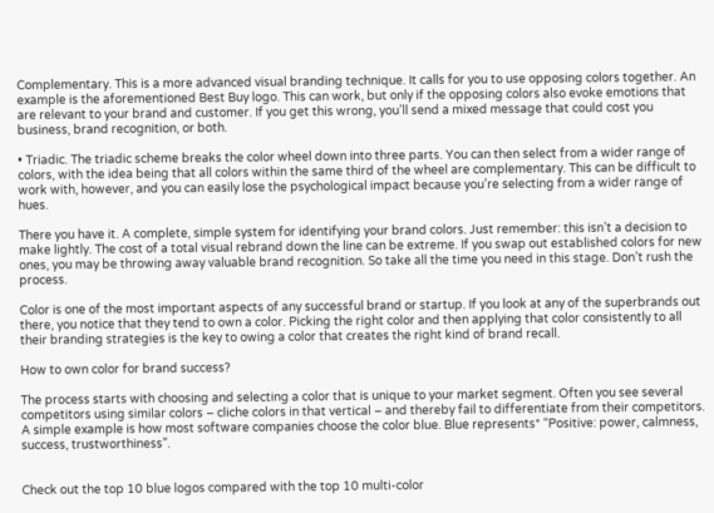Complementary. This is a more advanced visual branding technique. It calls for you to use opposing colors together. An example is the aforementioned Best Buy logo. This can work, but only if the opposing colors also evoke emotions that are relevant to your brand and customer. If you get this wrong, you’ll send a mixed message that could cost you business, brand recognition, or both.

• Triadic. The triadic scheme breaks the color wheel down into three parts. You can then select from a wider range of colors, with the idea being that all colors within the same third of the wheel are complementary. This can be difficult to work with, however, and you can easily lose the psychological impact because you’re selecting from a wider range of hues.

There you have it. A complete, simple system for identifying your brand colors. Just remember: this isn’t a decision to make lightly. The cost of a total visual rebrand down the line can be extreme. If you swap out established colors for new ones, you may be throwing away valuable brand recognition. So take all the time you need in this stage. Don’t rush the process.

Color is one of the most important aspects of any successful brand or startup. If you look at any of the superbrands out there, you notice that they tend to own a color. Picking the right color and then applying that color consistently to all their branding strategies is the key to owing a color that creates the right kind of brand recall.

How to own color for brand success?

The process starts with choosing and selecting a color that is unique to your market segment. Often you see several competitors using similar colors – cliche colors in that vertical – and thereby fail to differentiate from their competitors. A simple example is how most software companies choose the color blue. Blue represents* “Positive: power, calmness, success, trustworthiness”.


Check out the top 10 blue logos compared with the top 10 multi-color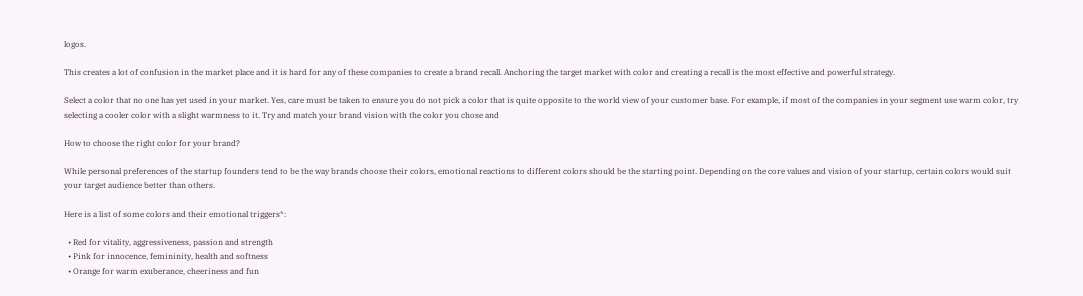logos.

This creates a lot of confusion in the market place and it is hard for any of these companies to create a brand recall. Anchoring the target market with color and creating a recall is the most effective and powerful strategy.

Select a color that no one has yet used in your market. Yes, care must be taken to ensure you do not pick a color that is quite opposite to the world view of your customer base. For example, if most of the companies in your segment use warm color, try selecting a cooler color with a slight warmness to it. Try and match your brand vision with the color you chose and

How to choose the right color for your brand?

While personal preferences of the startup founders tend to be the way brands choose their colors, emotional reactions to different colors should be the starting point. Depending on the core values and vision of your startup, certain colors would suit your target audience better than others.

Here is a list of some colors and their emotional triggers*:

  • Red for vitality, aggressiveness, passion and strength
  • Pink for innocence, femininity, health and softness
  • Orange for warm exuberance, cheeriness and fun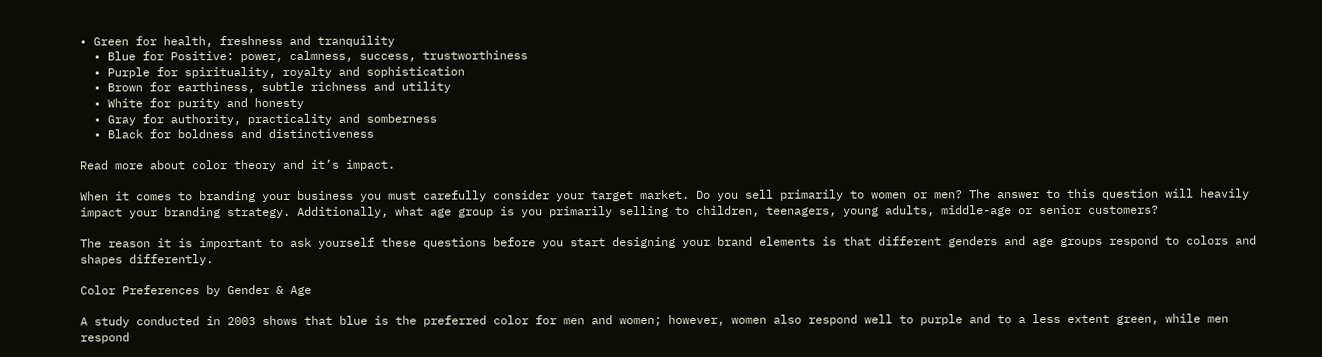• Green for health, freshness and tranquility
  • Blue for Positive: power, calmness, success, trustworthiness
  • Purple for spirituality, royalty and sophistication
  • Brown for earthiness, subtle richness and utility
  • White for purity and honesty
  • Gray for authority, practicality and somberness
  • Black for boldness and distinctiveness

Read more about color theory and it’s impact.

When it comes to branding your business you must carefully consider your target market. Do you sell primarily to women or men? The answer to this question will heavily impact your branding strategy. Additionally, what age group is you primarily selling to children, teenagers, young adults, middle-age or senior customers?

The reason it is important to ask yourself these questions before you start designing your brand elements is that different genders and age groups respond to colors and shapes differently.

Color Preferences by Gender & Age

A study conducted in 2003 shows that blue is the preferred color for men and women; however, women also respond well to purple and to a less extent green, while men respond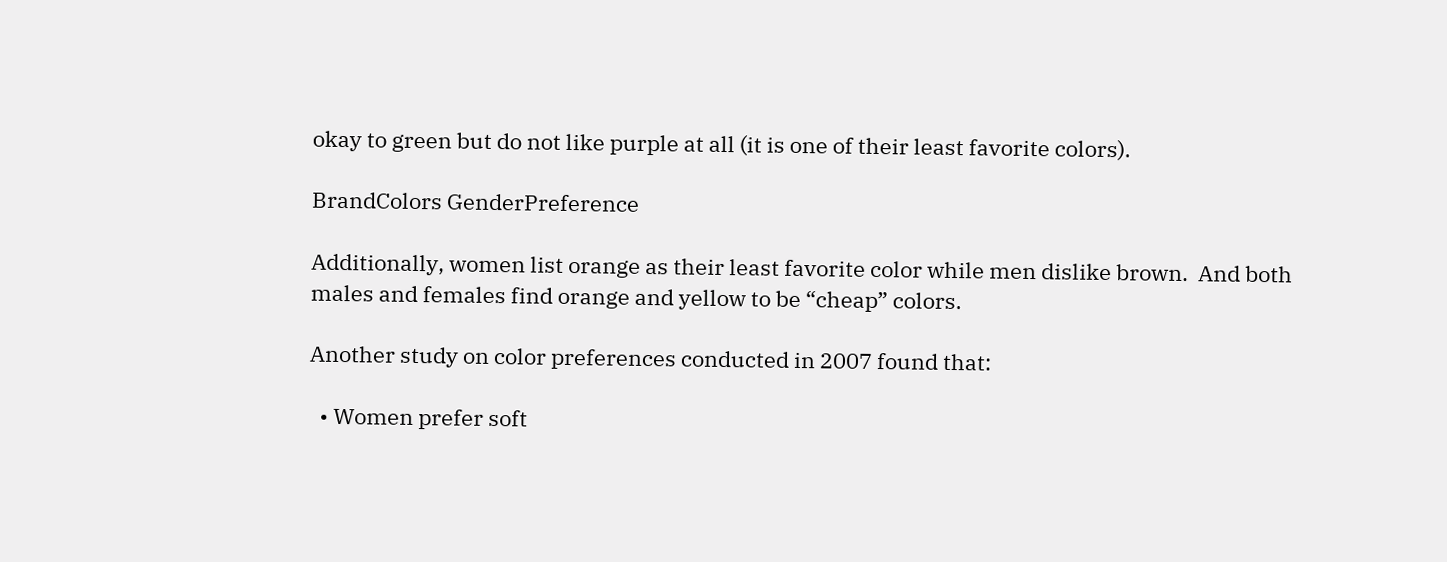okay to green but do not like purple at all (it is one of their least favorite colors).

BrandColors GenderPreference

Additionally, women list orange as their least favorite color while men dislike brown.  And both males and females find orange and yellow to be “cheap” colors.

Another study on color preferences conducted in 2007 found that:

  • Women prefer soft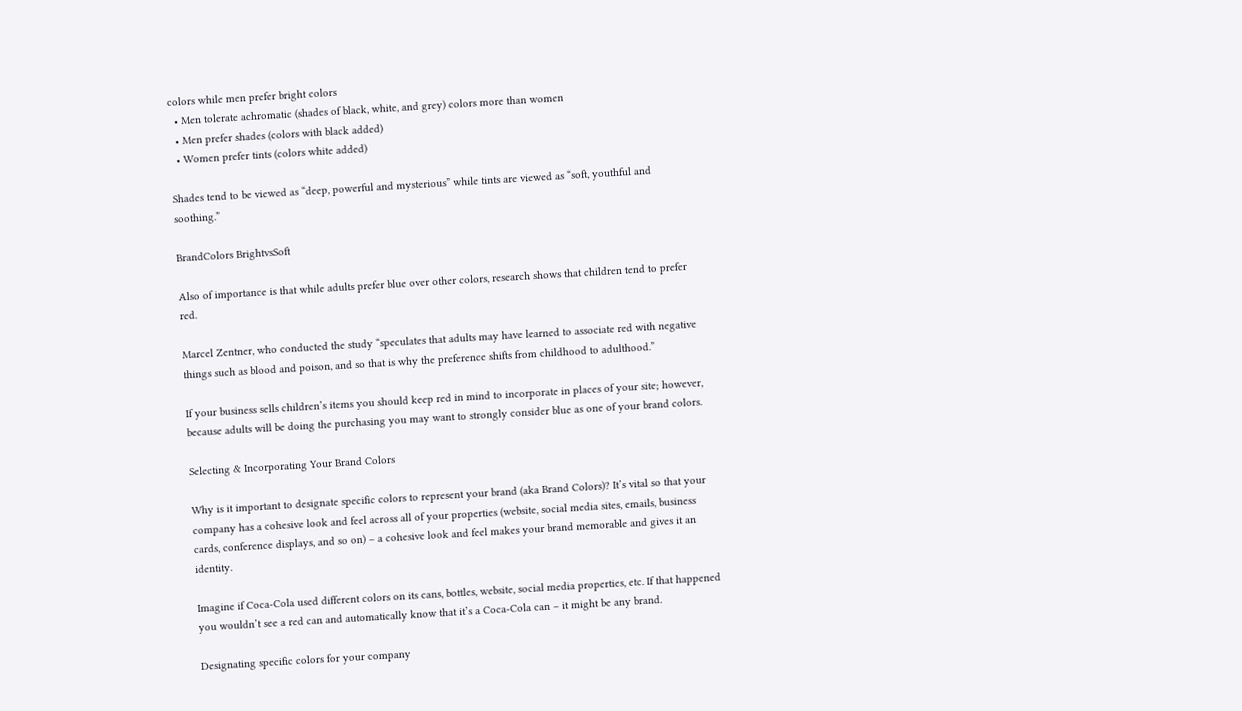colors while men prefer bright colors
  • Men tolerate achromatic (shades of black, white, and grey) colors more than women
  • Men prefer shades (colors with black added)
  • Women prefer tints (colors white added)

Shades tend to be viewed as “deep, powerful and mysterious” while tints are viewed as “soft, youthful and soothing.”

BrandColors BrightvsSoft

Also of importance is that while adults prefer blue over other colors, research shows that children tend to prefer red.

Marcel Zentner, who conducted the study “speculates that adults may have learned to associate red with negative things such as blood and poison, and so that is why the preference shifts from childhood to adulthood.”

If your business sells children’s items you should keep red in mind to incorporate in places of your site; however, because adults will be doing the purchasing you may want to strongly consider blue as one of your brand colors.

Selecting & Incorporating Your Brand Colors

Why is it important to designate specific colors to represent your brand (aka Brand Colors)? It’s vital so that your company has a cohesive look and feel across all of your properties (website, social media sites, emails, business cards, conference displays, and so on) – a cohesive look and feel makes your brand memorable and gives it an identity.

Imagine if Coca-Cola used different colors on its cans, bottles, website, social media properties, etc. If that happened you wouldn’t see a red can and automatically know that it’s a Coca-Cola can – it might be any brand.

Designating specific colors for your company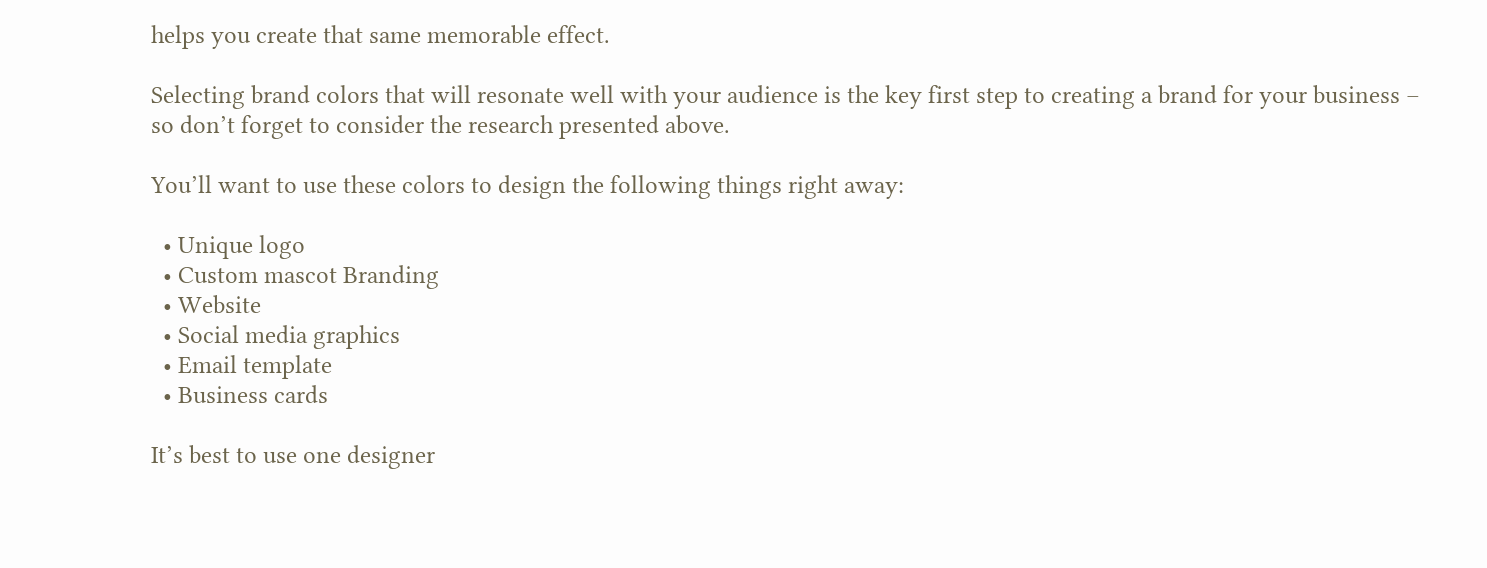helps you create that same memorable effect.

Selecting brand colors that will resonate well with your audience is the key first step to creating a brand for your business – so don’t forget to consider the research presented above.

You’ll want to use these colors to design the following things right away:

  • Unique logo
  • Custom mascot Branding
  • Website
  • Social media graphics
  • Email template
  • Business cards

It’s best to use one designer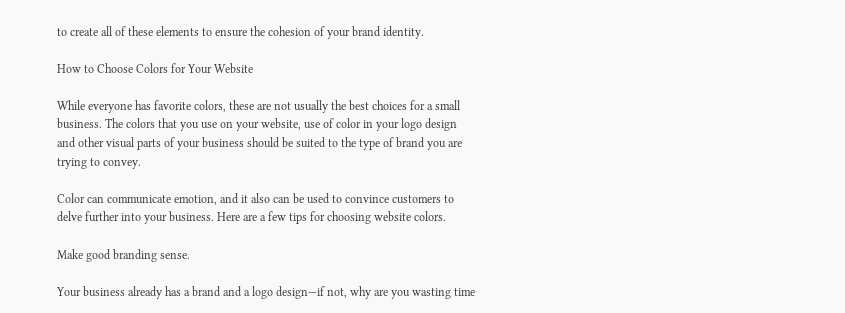to create all of these elements to ensure the cohesion of your brand identity.

How to Choose Colors for Your Website

While everyone has favorite colors, these are not usually the best choices for a small business. The colors that you use on your website, use of color in your logo design and other visual parts of your business should be suited to the type of brand you are trying to convey.

Color can communicate emotion, and it also can be used to convince customers to delve further into your business. Here are a few tips for choosing website colors.

Make good branding sense.

Your business already has a brand and a logo design—if not, why are you wasting time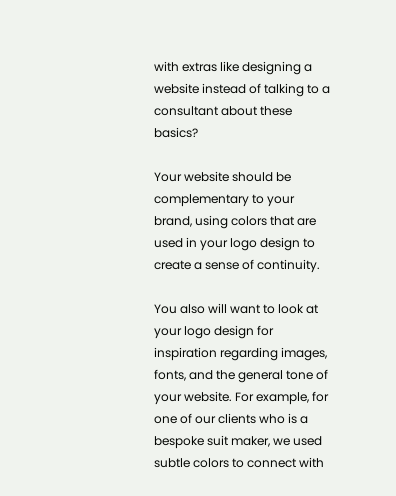with extras like designing a website instead of talking to a consultant about these basics?

Your website should be complementary to your brand, using colors that are used in your logo design to create a sense of continuity.

You also will want to look at your logo design for inspiration regarding images, fonts, and the general tone of your website. For example, for one of our clients who is a bespoke suit maker, we used subtle colors to connect with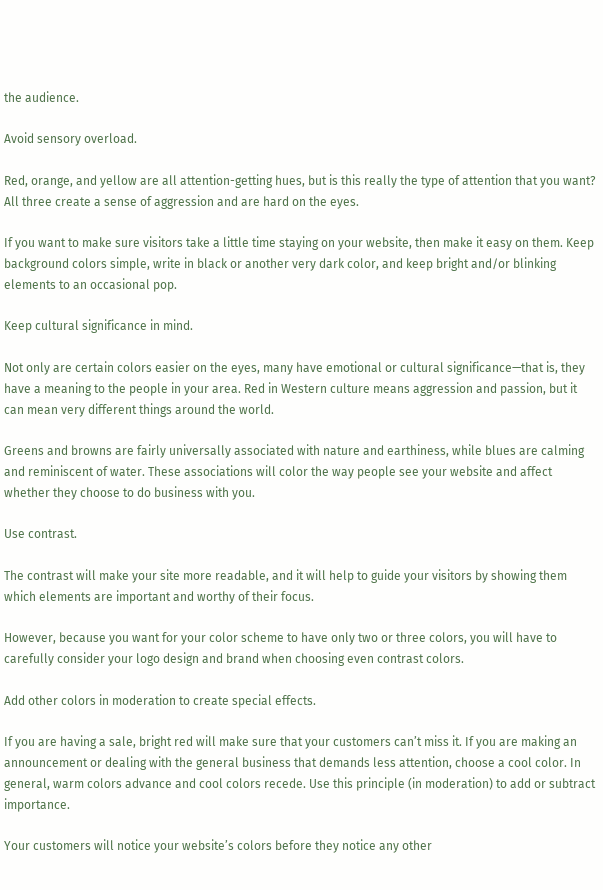the audience.

Avoid sensory overload.

Red, orange, and yellow are all attention-getting hues, but is this really the type of attention that you want? All three create a sense of aggression and are hard on the eyes.

If you want to make sure visitors take a little time staying on your website, then make it easy on them. Keep background colors simple, write in black or another very dark color, and keep bright and/or blinking elements to an occasional pop.

Keep cultural significance in mind.

Not only are certain colors easier on the eyes, many have emotional or cultural significance—that is, they have a meaning to the people in your area. Red in Western culture means aggression and passion, but it can mean very different things around the world.

Greens and browns are fairly universally associated with nature and earthiness, while blues are calming and reminiscent of water. These associations will color the way people see your website and affect whether they choose to do business with you.

Use contrast.

The contrast will make your site more readable, and it will help to guide your visitors by showing them which elements are important and worthy of their focus.

However, because you want for your color scheme to have only two or three colors, you will have to carefully consider your logo design and brand when choosing even contrast colors.

Add other colors in moderation to create special effects.

If you are having a sale, bright red will make sure that your customers can’t miss it. If you are making an announcement or dealing with the general business that demands less attention, choose a cool color. In general, warm colors advance and cool colors recede. Use this principle (in moderation) to add or subtract importance.

Your customers will notice your website’s colors before they notice any other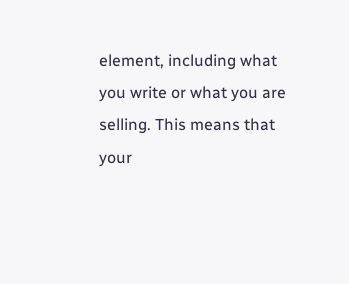element, including what you write or what you are selling. This means that your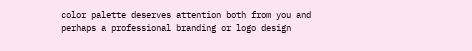color palette deserves attention both from you and perhaps a professional branding or logo design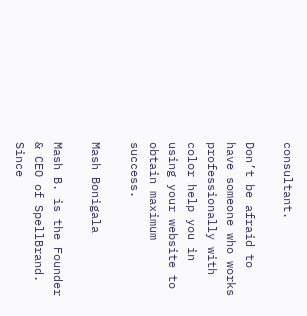consultant.

Don’t be afraid to have someone who works professionally with color help you in using your website to obtain maximum success.

Mash Bonigala

Mash B. is the Founder & CEO of SpellBrand. Since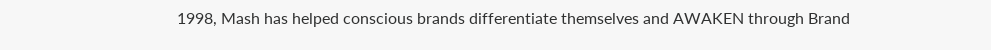1998, Mash has helped conscious brands differentiate themselves and AWAKEN through Brand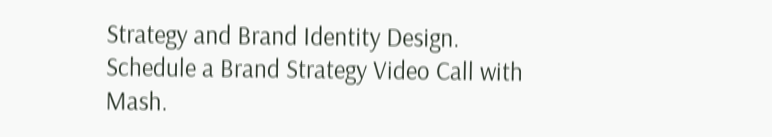Strategy and Brand Identity Design. Schedule a Brand Strategy Video Call with Mash.